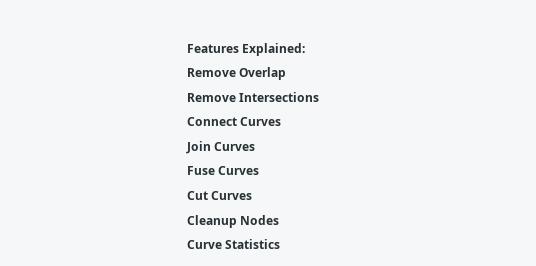Features Explained:
Remove Overlap
Remove Intersections
Connect Curves
Join Curves
Fuse Curves
Cut Curves
Cleanup Nodes
Curve Statistics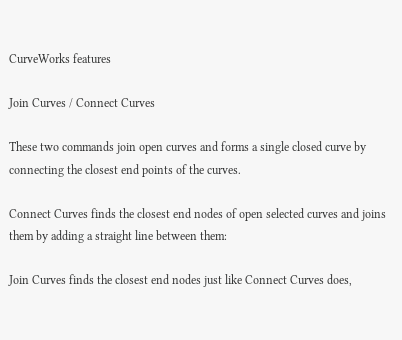CurveWorks features

Join Curves / Connect Curves

These two commands join open curves and forms a single closed curve by connecting the closest end points of the curves.

Connect Curves finds the closest end nodes of open selected curves and joins them by adding a straight line between them:

Join Curves finds the closest end nodes just like Connect Curves does,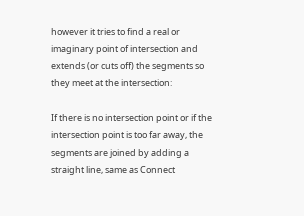however it tries to find a real or imaginary point of intersection and extends (or cuts off) the segments so they meet at the intersection:

If there is no intersection point or if the intersection point is too far away, the segments are joined by adding a straight line, same as Connect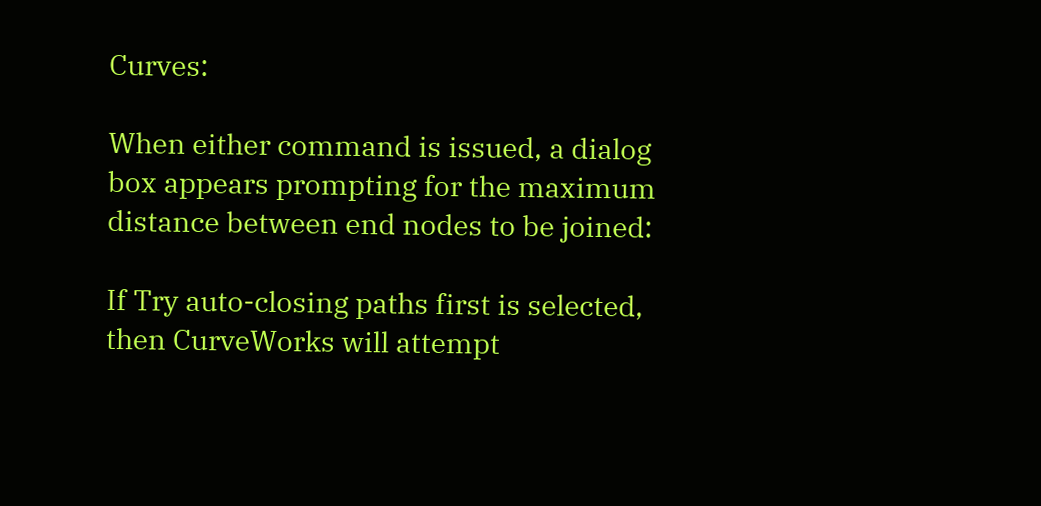Curves:

When either command is issued, a dialog box appears prompting for the maximum distance between end nodes to be joined:

If Try auto-closing paths first is selected, then CurveWorks will attempt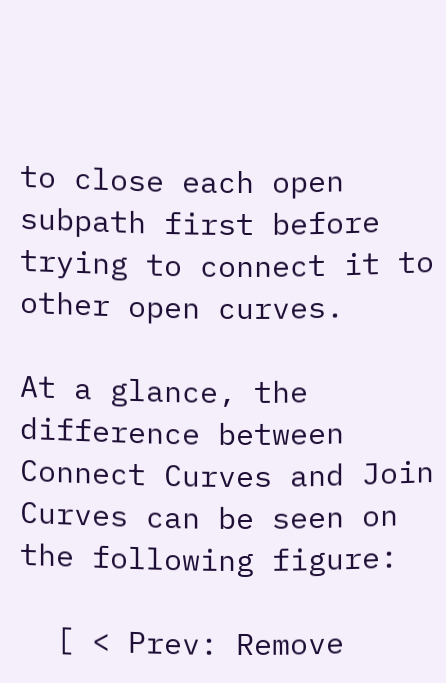to close each open subpath first before trying to connect it to other open curves.

At a glance, the difference between Connect Curves and Join Curves can be seen on the following figure:

  [ < Prev: Remove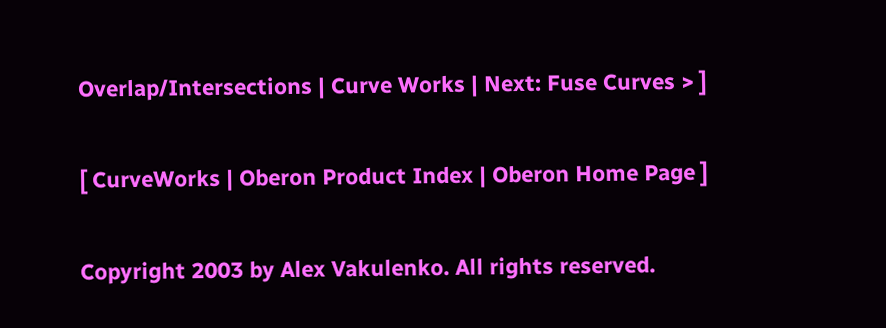Overlap/Intersections | Curve Works | Next: Fuse Curves > ]

[ CurveWorks | Oberon Product Index | Oberon Home Page ]

Copyright 2003 by Alex Vakulenko. All rights reserved.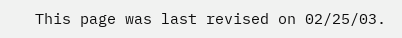This page was last revised on 02/25/03.